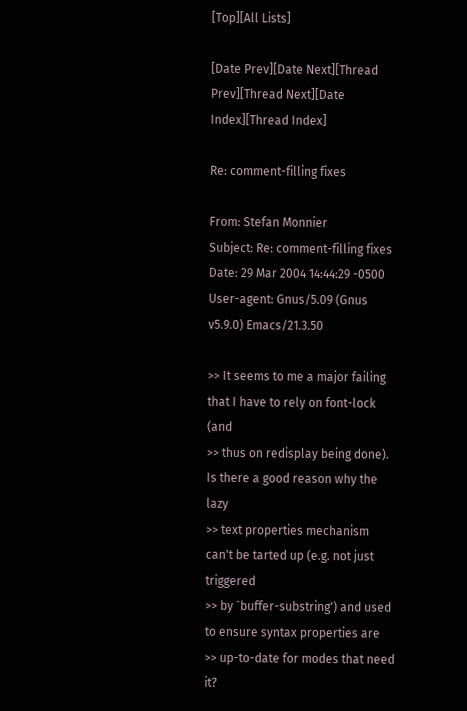[Top][All Lists]

[Date Prev][Date Next][Thread Prev][Thread Next][Date Index][Thread Index]

Re: comment-filling fixes

From: Stefan Monnier
Subject: Re: comment-filling fixes
Date: 29 Mar 2004 14:44:29 -0500
User-agent: Gnus/5.09 (Gnus v5.9.0) Emacs/21.3.50

>> It seems to me a major failing that I have to rely on font-lock (and
>> thus on redisplay being done).  Is there a good reason why the lazy
>> text properties mechanism can't be tarted up (e.g. not just triggered
>> by `buffer-substring') and used to ensure syntax properties are
>> up-to-date for modes that need it?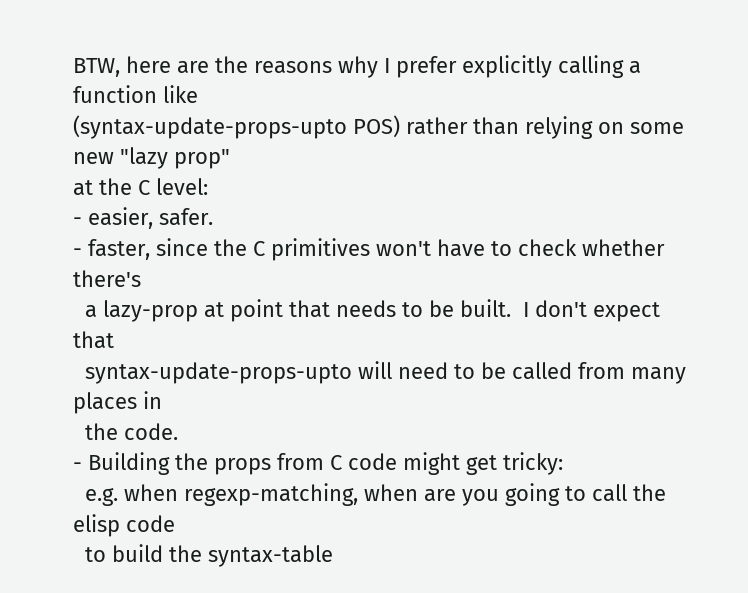BTW, here are the reasons why I prefer explicitly calling a function like
(syntax-update-props-upto POS) rather than relying on some new "lazy prop"
at the C level:
- easier, safer.
- faster, since the C primitives won't have to check whether there's
  a lazy-prop at point that needs to be built.  I don't expect that
  syntax-update-props-upto will need to be called from many places in
  the code.
- Building the props from C code might get tricky:
  e.g. when regexp-matching, when are you going to call the elisp code
  to build the syntax-table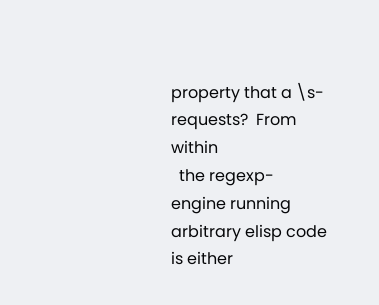property that a \s- requests?  From within
  the regexp-engine running arbitrary elisp code is either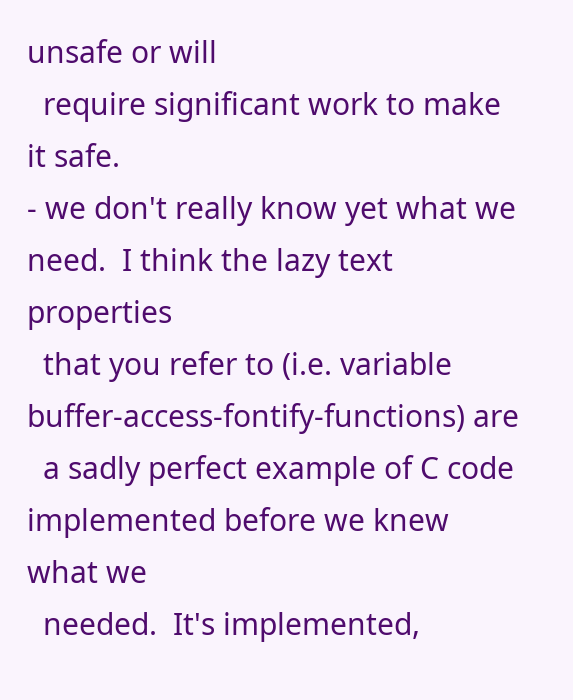unsafe or will
  require significant work to make it safe.
- we don't really know yet what we need.  I think the lazy text properties
  that you refer to (i.e. variable buffer-access-fontify-functions) are
  a sadly perfect example of C code implemented before we knew what we
  needed.  It's implemented,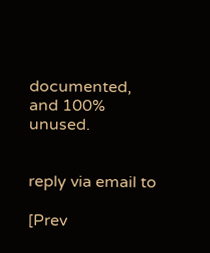documented, and 100% unused.


reply via email to

[Prev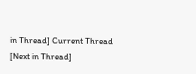in Thread] Current Thread [Next in Thread]